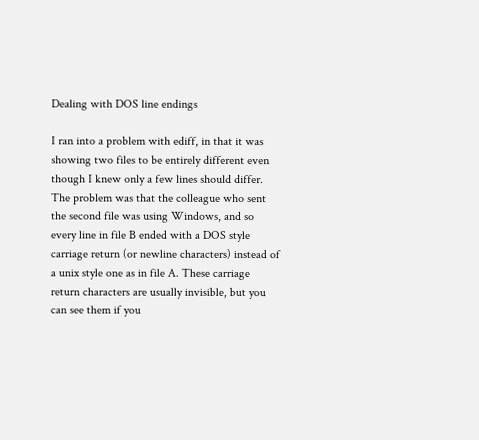Dealing with DOS line endings

I ran into a problem with ediff, in that it was showing two files to be entirely different even though I knew only a few lines should differ. The problem was that the colleague who sent the second file was using Windows, and so every line in file B ended with a DOS style carriage return (or newline characters) instead of a unix style one as in file A. These carriage return characters are usually invisible, but you can see them if you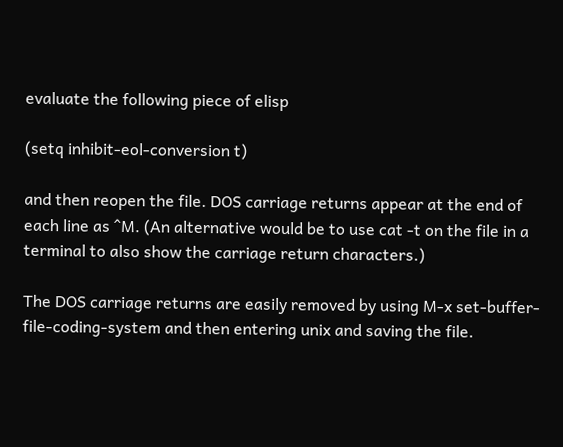evaluate the following piece of elisp

(setq inhibit-eol-conversion t)

and then reopen the file. DOS carriage returns appear at the end of each line as ^M. (An alternative would be to use cat -t on the file in a terminal to also show the carriage return characters.)

The DOS carriage returns are easily removed by using M-x set-buffer-file-coding-system and then entering unix and saving the file.